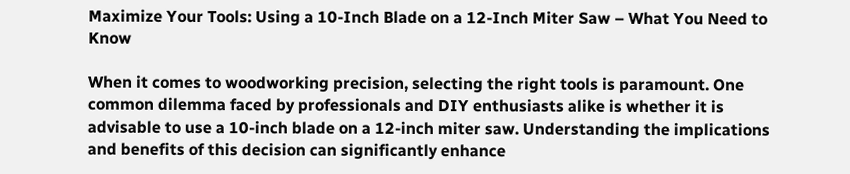Maximize Your Tools: Using a 10-Inch Blade on a 12-Inch Miter Saw – What You Need to Know

When it comes to woodworking precision, selecting the right tools is paramount. One common dilemma faced by professionals and DIY enthusiasts alike is whether it is advisable to use a 10-inch blade on a 12-inch miter saw. Understanding the implications and benefits of this decision can significantly enhance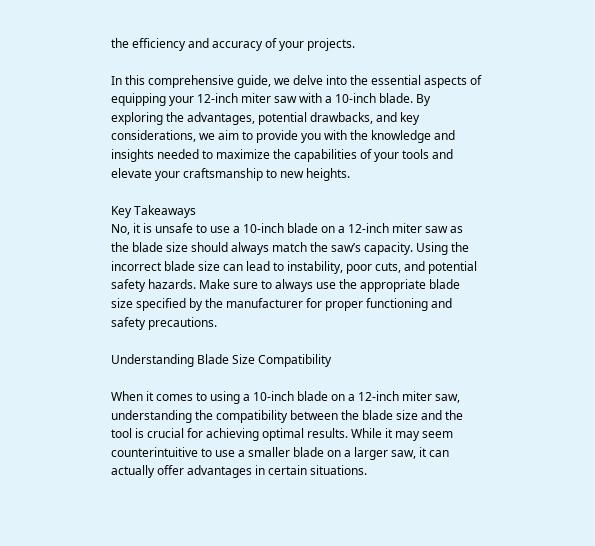the efficiency and accuracy of your projects.

In this comprehensive guide, we delve into the essential aspects of equipping your 12-inch miter saw with a 10-inch blade. By exploring the advantages, potential drawbacks, and key considerations, we aim to provide you with the knowledge and insights needed to maximize the capabilities of your tools and elevate your craftsmanship to new heights.

Key Takeaways
No, it is unsafe to use a 10-inch blade on a 12-inch miter saw as the blade size should always match the saw’s capacity. Using the incorrect blade size can lead to instability, poor cuts, and potential safety hazards. Make sure to always use the appropriate blade size specified by the manufacturer for proper functioning and safety precautions.

Understanding Blade Size Compatibility

When it comes to using a 10-inch blade on a 12-inch miter saw, understanding the compatibility between the blade size and the tool is crucial for achieving optimal results. While it may seem counterintuitive to use a smaller blade on a larger saw, it can actually offer advantages in certain situations.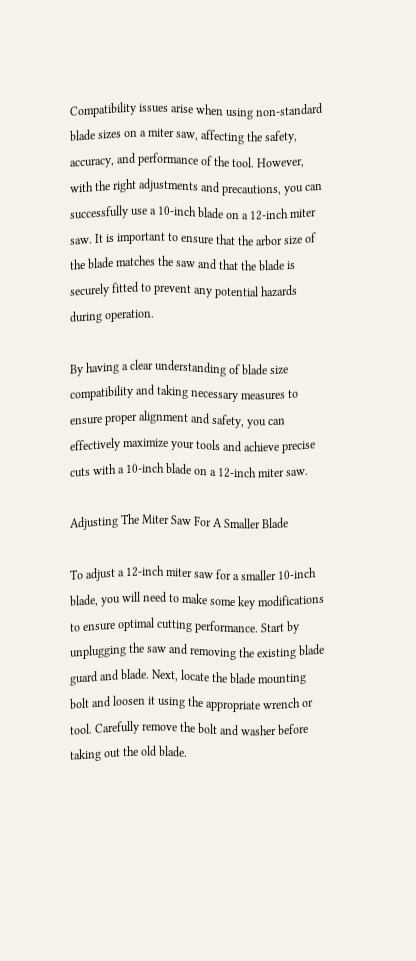Compatibility issues arise when using non-standard blade sizes on a miter saw, affecting the safety, accuracy, and performance of the tool. However, with the right adjustments and precautions, you can successfully use a 10-inch blade on a 12-inch miter saw. It is important to ensure that the arbor size of the blade matches the saw and that the blade is securely fitted to prevent any potential hazards during operation.

By having a clear understanding of blade size compatibility and taking necessary measures to ensure proper alignment and safety, you can effectively maximize your tools and achieve precise cuts with a 10-inch blade on a 12-inch miter saw.

Adjusting The Miter Saw For A Smaller Blade

To adjust a 12-inch miter saw for a smaller 10-inch blade, you will need to make some key modifications to ensure optimal cutting performance. Start by unplugging the saw and removing the existing blade guard and blade. Next, locate the blade mounting bolt and loosen it using the appropriate wrench or tool. Carefully remove the bolt and washer before taking out the old blade.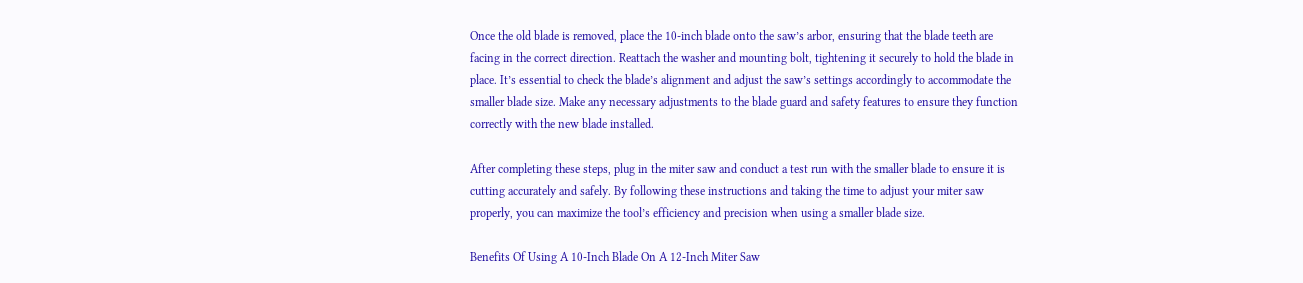Once the old blade is removed, place the 10-inch blade onto the saw’s arbor, ensuring that the blade teeth are facing in the correct direction. Reattach the washer and mounting bolt, tightening it securely to hold the blade in place. It’s essential to check the blade’s alignment and adjust the saw’s settings accordingly to accommodate the smaller blade size. Make any necessary adjustments to the blade guard and safety features to ensure they function correctly with the new blade installed.

After completing these steps, plug in the miter saw and conduct a test run with the smaller blade to ensure it is cutting accurately and safely. By following these instructions and taking the time to adjust your miter saw properly, you can maximize the tool’s efficiency and precision when using a smaller blade size.

Benefits Of Using A 10-Inch Blade On A 12-Inch Miter Saw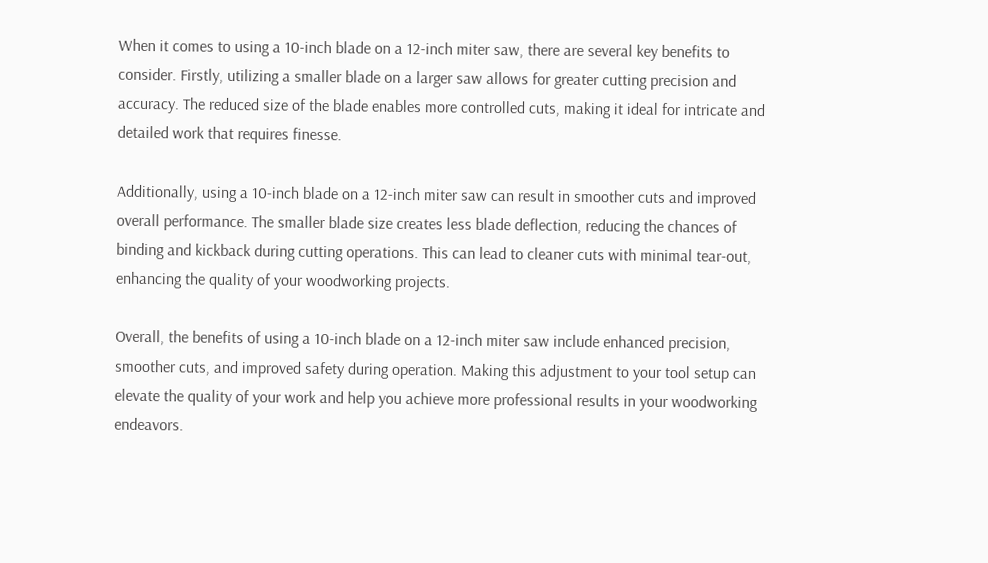When it comes to using a 10-inch blade on a 12-inch miter saw, there are several key benefits to consider. Firstly, utilizing a smaller blade on a larger saw allows for greater cutting precision and accuracy. The reduced size of the blade enables more controlled cuts, making it ideal for intricate and detailed work that requires finesse.

Additionally, using a 10-inch blade on a 12-inch miter saw can result in smoother cuts and improved overall performance. The smaller blade size creates less blade deflection, reducing the chances of binding and kickback during cutting operations. This can lead to cleaner cuts with minimal tear-out, enhancing the quality of your woodworking projects.

Overall, the benefits of using a 10-inch blade on a 12-inch miter saw include enhanced precision, smoother cuts, and improved safety during operation. Making this adjustment to your tool setup can elevate the quality of your work and help you achieve more professional results in your woodworking endeavors.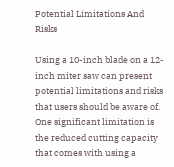Potential Limitations And Risks

Using a 10-inch blade on a 12-inch miter saw can present potential limitations and risks that users should be aware of. One significant limitation is the reduced cutting capacity that comes with using a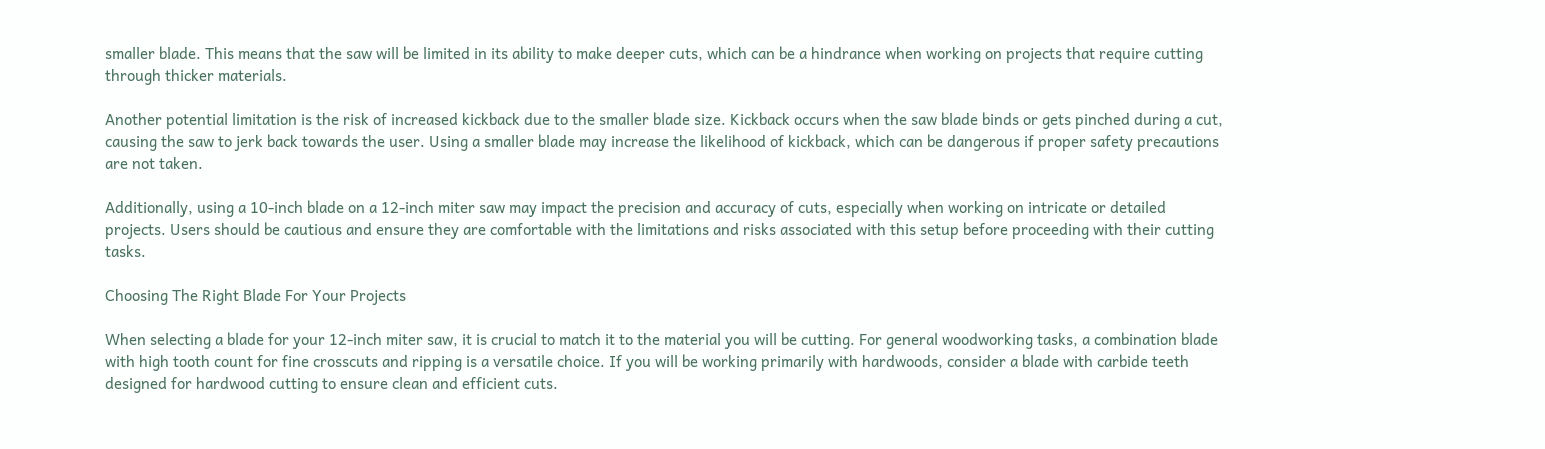smaller blade. This means that the saw will be limited in its ability to make deeper cuts, which can be a hindrance when working on projects that require cutting through thicker materials.

Another potential limitation is the risk of increased kickback due to the smaller blade size. Kickback occurs when the saw blade binds or gets pinched during a cut, causing the saw to jerk back towards the user. Using a smaller blade may increase the likelihood of kickback, which can be dangerous if proper safety precautions are not taken.

Additionally, using a 10-inch blade on a 12-inch miter saw may impact the precision and accuracy of cuts, especially when working on intricate or detailed projects. Users should be cautious and ensure they are comfortable with the limitations and risks associated with this setup before proceeding with their cutting tasks.

Choosing The Right Blade For Your Projects

When selecting a blade for your 12-inch miter saw, it is crucial to match it to the material you will be cutting. For general woodworking tasks, a combination blade with high tooth count for fine crosscuts and ripping is a versatile choice. If you will be working primarily with hardwoods, consider a blade with carbide teeth designed for hardwood cutting to ensure clean and efficient cuts.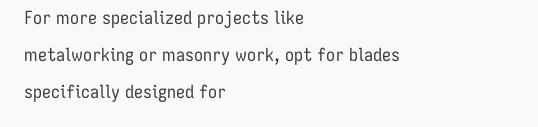For more specialized projects like metalworking or masonry work, opt for blades specifically designed for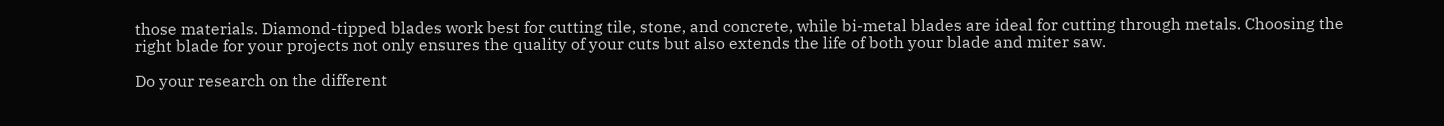those materials. Diamond-tipped blades work best for cutting tile, stone, and concrete, while bi-metal blades are ideal for cutting through metals. Choosing the right blade for your projects not only ensures the quality of your cuts but also extends the life of both your blade and miter saw.

Do your research on the different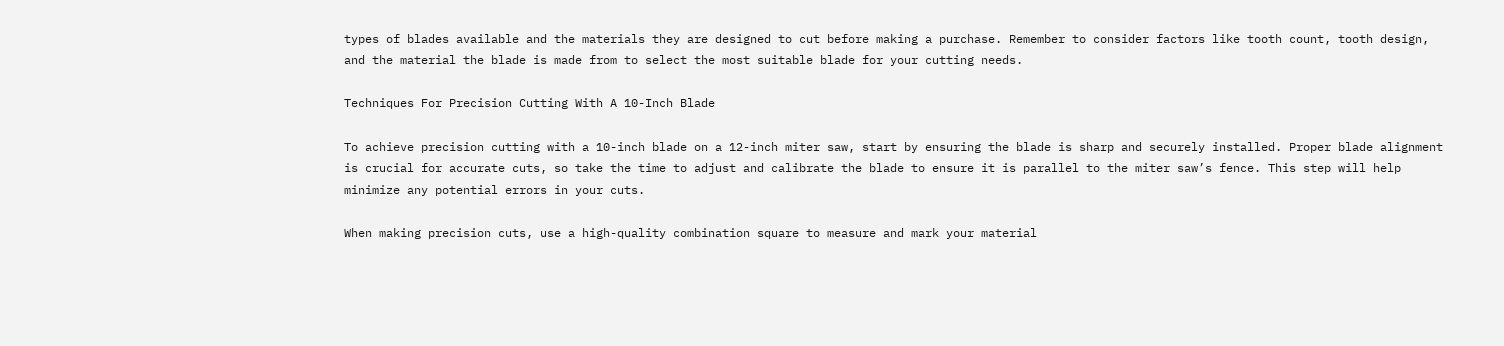types of blades available and the materials they are designed to cut before making a purchase. Remember to consider factors like tooth count, tooth design, and the material the blade is made from to select the most suitable blade for your cutting needs.

Techniques For Precision Cutting With A 10-Inch Blade

To achieve precision cutting with a 10-inch blade on a 12-inch miter saw, start by ensuring the blade is sharp and securely installed. Proper blade alignment is crucial for accurate cuts, so take the time to adjust and calibrate the blade to ensure it is parallel to the miter saw’s fence. This step will help minimize any potential errors in your cuts.

When making precision cuts, use a high-quality combination square to measure and mark your material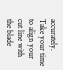accurately. Take your time to align your cut line with the blade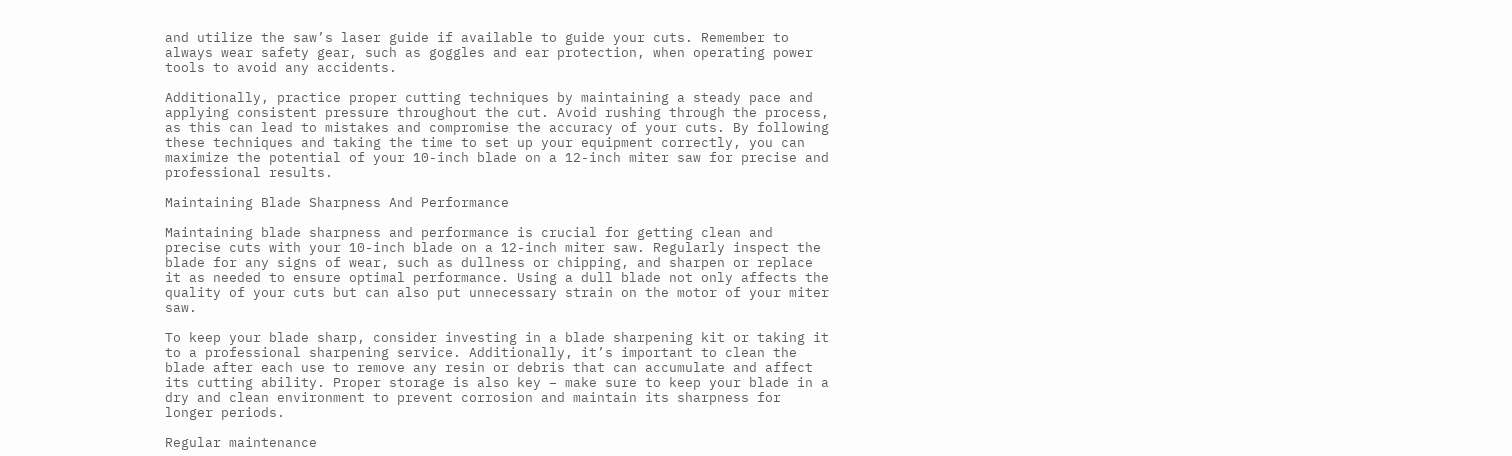and utilize the saw’s laser guide if available to guide your cuts. Remember to always wear safety gear, such as goggles and ear protection, when operating power tools to avoid any accidents.

Additionally, practice proper cutting techniques by maintaining a steady pace and applying consistent pressure throughout the cut. Avoid rushing through the process, as this can lead to mistakes and compromise the accuracy of your cuts. By following these techniques and taking the time to set up your equipment correctly, you can maximize the potential of your 10-inch blade on a 12-inch miter saw for precise and professional results.

Maintaining Blade Sharpness And Performance

Maintaining blade sharpness and performance is crucial for getting clean and precise cuts with your 10-inch blade on a 12-inch miter saw. Regularly inspect the blade for any signs of wear, such as dullness or chipping, and sharpen or replace it as needed to ensure optimal performance. Using a dull blade not only affects the quality of your cuts but can also put unnecessary strain on the motor of your miter saw.

To keep your blade sharp, consider investing in a blade sharpening kit or taking it to a professional sharpening service. Additionally, it’s important to clean the blade after each use to remove any resin or debris that can accumulate and affect its cutting ability. Proper storage is also key – make sure to keep your blade in a dry and clean environment to prevent corrosion and maintain its sharpness for longer periods.

Regular maintenance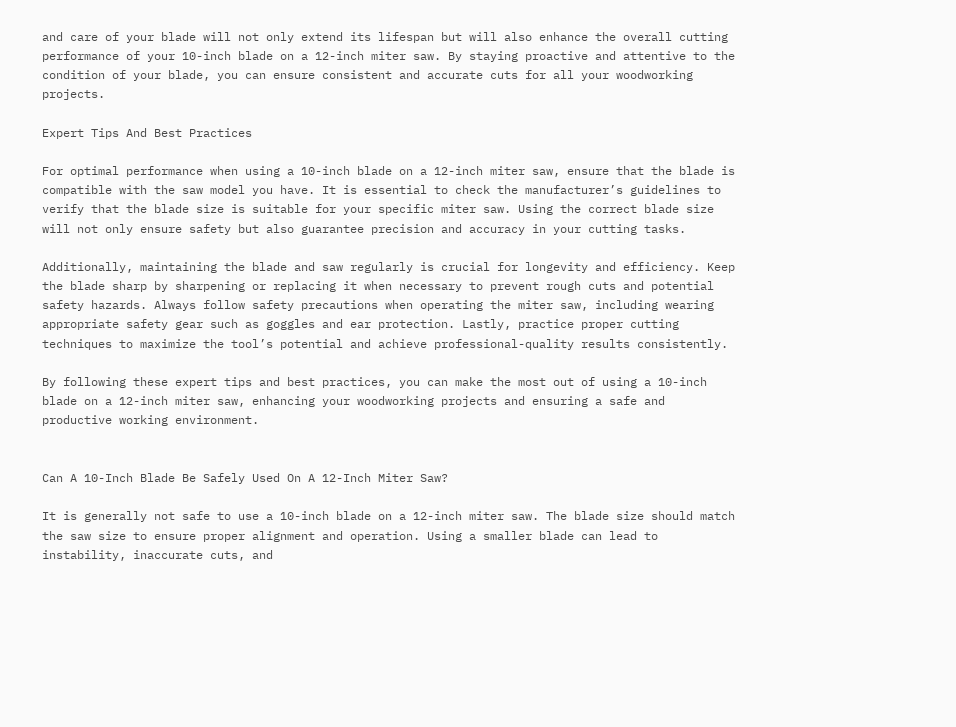and care of your blade will not only extend its lifespan but will also enhance the overall cutting performance of your 10-inch blade on a 12-inch miter saw. By staying proactive and attentive to the condition of your blade, you can ensure consistent and accurate cuts for all your woodworking projects.

Expert Tips And Best Practices

For optimal performance when using a 10-inch blade on a 12-inch miter saw, ensure that the blade is compatible with the saw model you have. It is essential to check the manufacturer’s guidelines to verify that the blade size is suitable for your specific miter saw. Using the correct blade size will not only ensure safety but also guarantee precision and accuracy in your cutting tasks.

Additionally, maintaining the blade and saw regularly is crucial for longevity and efficiency. Keep the blade sharp by sharpening or replacing it when necessary to prevent rough cuts and potential safety hazards. Always follow safety precautions when operating the miter saw, including wearing appropriate safety gear such as goggles and ear protection. Lastly, practice proper cutting techniques to maximize the tool’s potential and achieve professional-quality results consistently.

By following these expert tips and best practices, you can make the most out of using a 10-inch blade on a 12-inch miter saw, enhancing your woodworking projects and ensuring a safe and productive working environment.


Can A 10-Inch Blade Be Safely Used On A 12-Inch Miter Saw?

It is generally not safe to use a 10-inch blade on a 12-inch miter saw. The blade size should match the saw size to ensure proper alignment and operation. Using a smaller blade can lead to instability, inaccurate cuts, and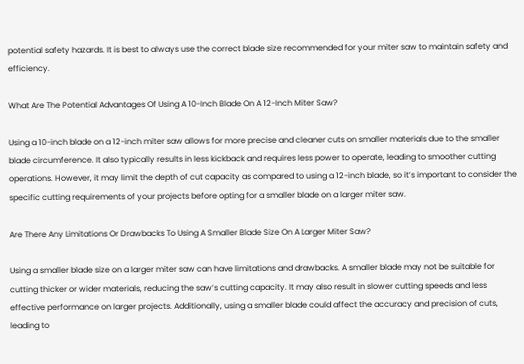potential safety hazards. It is best to always use the correct blade size recommended for your miter saw to maintain safety and efficiency.

What Are The Potential Advantages Of Using A 10-Inch Blade On A 12-Inch Miter Saw?

Using a 10-inch blade on a 12-inch miter saw allows for more precise and cleaner cuts on smaller materials due to the smaller blade circumference. It also typically results in less kickback and requires less power to operate, leading to smoother cutting operations. However, it may limit the depth of cut capacity as compared to using a 12-inch blade, so it’s important to consider the specific cutting requirements of your projects before opting for a smaller blade on a larger miter saw.

Are There Any Limitations Or Drawbacks To Using A Smaller Blade Size On A Larger Miter Saw?

Using a smaller blade size on a larger miter saw can have limitations and drawbacks. A smaller blade may not be suitable for cutting thicker or wider materials, reducing the saw’s cutting capacity. It may also result in slower cutting speeds and less effective performance on larger projects. Additionally, using a smaller blade could affect the accuracy and precision of cuts, leading to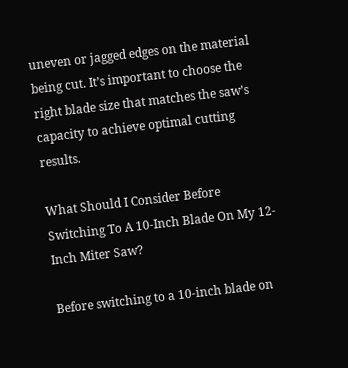uneven or jagged edges on the material being cut. It’s important to choose the right blade size that matches the saw’s capacity to achieve optimal cutting results.

What Should I Consider Before Switching To A 10-Inch Blade On My 12-Inch Miter Saw?

Before switching to a 10-inch blade on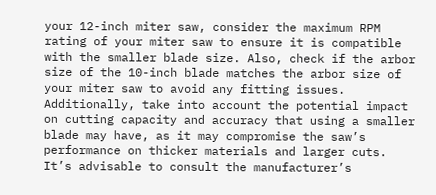your 12-inch miter saw, consider the maximum RPM rating of your miter saw to ensure it is compatible with the smaller blade size. Also, check if the arbor size of the 10-inch blade matches the arbor size of your miter saw to avoid any fitting issues. Additionally, take into account the potential impact on cutting capacity and accuracy that using a smaller blade may have, as it may compromise the saw’s performance on thicker materials and larger cuts. It’s advisable to consult the manufacturer’s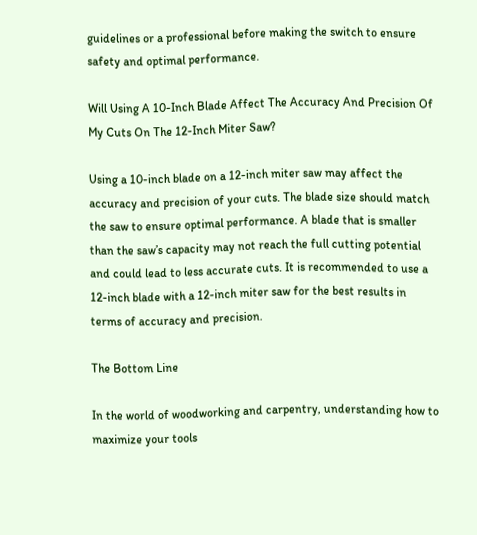guidelines or a professional before making the switch to ensure safety and optimal performance.

Will Using A 10-Inch Blade Affect The Accuracy And Precision Of My Cuts On The 12-Inch Miter Saw?

Using a 10-inch blade on a 12-inch miter saw may affect the accuracy and precision of your cuts. The blade size should match the saw to ensure optimal performance. A blade that is smaller than the saw’s capacity may not reach the full cutting potential and could lead to less accurate cuts. It is recommended to use a 12-inch blade with a 12-inch miter saw for the best results in terms of accuracy and precision.

The Bottom Line

In the world of woodworking and carpentry, understanding how to maximize your tools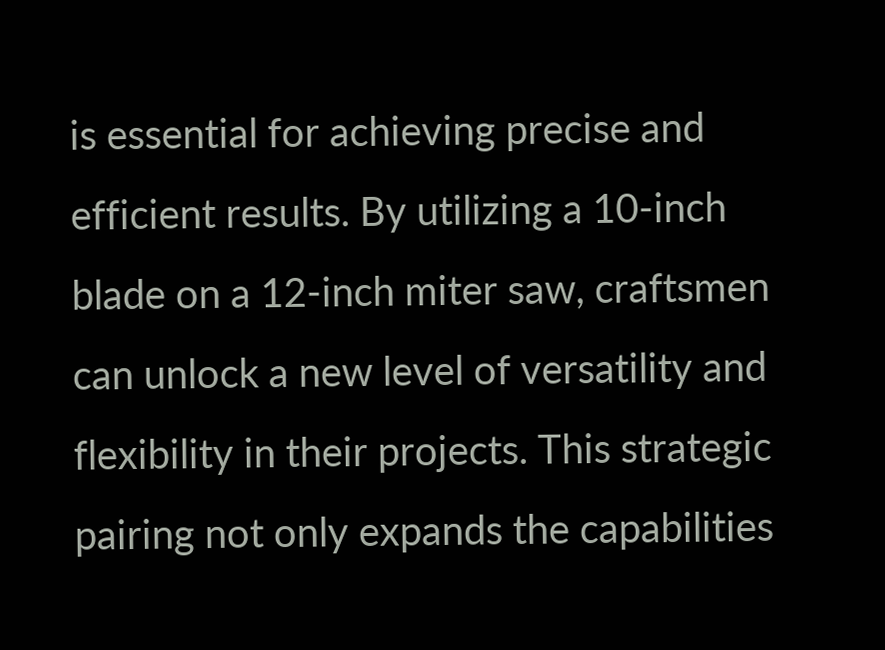is essential for achieving precise and efficient results. By utilizing a 10-inch blade on a 12-inch miter saw, craftsmen can unlock a new level of versatility and flexibility in their projects. This strategic pairing not only expands the capabilities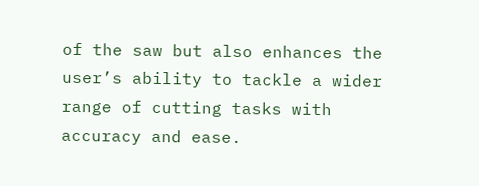of the saw but also enhances the user’s ability to tackle a wider range of cutting tasks with accuracy and ease.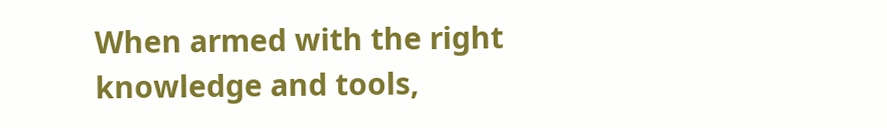When armed with the right knowledge and tools,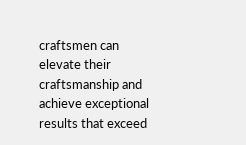craftsmen can elevate their craftsmanship and achieve exceptional results that exceed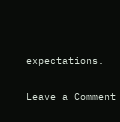expectations.

Leave a Comment